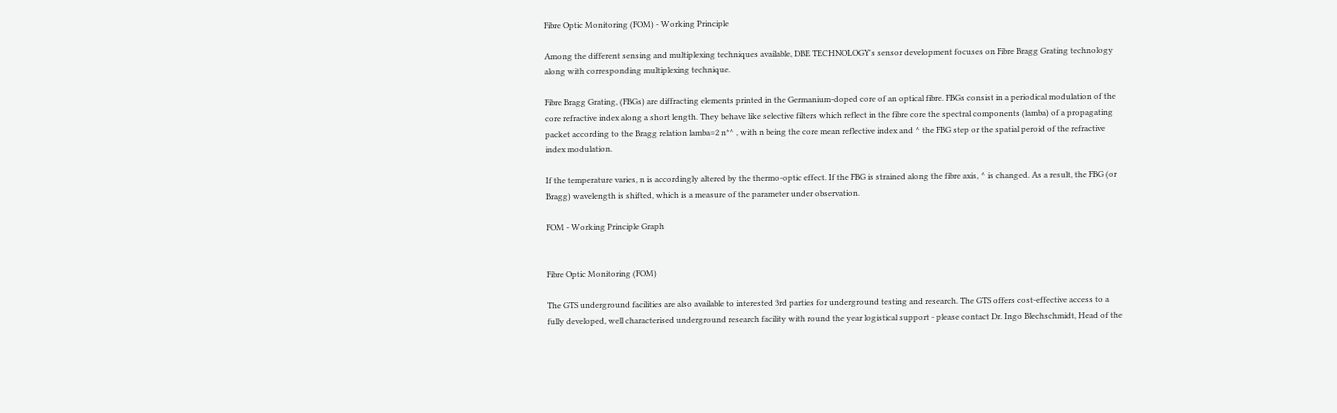Fibre Optic Monitoring (FOM) - Working Principle

Among the different sensing and multiplexing techniques available, DBE TECHNOLOGY's sensor development focuses on Fibre Bragg Grating technology along with corresponding multiplexing technique.

Fibre Bragg Grating, (FBGs) are diffracting elements printed in the Germanium-doped core of an optical fibre. FBGs consist in a periodical modulation of the core refractive index along a short length. They behave like selective filters which reflect in the fibre core the spectral components (lamba) of a propagating packet according to the Bragg relation lamba=2 n*^ , with n being the core mean reflective index and ^ the FBG step or the spatial peroid of the refractive index modulation.

If the temperature varies, n is accordingly altered by the thermo-optic effect. If the FBG is strained along the fibre axis, ^ is changed. As a result, the FBG (or Bragg) wavelength is shifted, which is a measure of the parameter under observation.

FOM - Working Principle Graph


Fibre Optic Monitoring (FOM)

The GTS underground facilities are also available to interested 3rd parties for underground testing and research. The GTS offers cost-effective access to a fully developed, well characterised underground research facility with round the year logistical support - please contact Dr. Ingo Blechschmidt, Head of the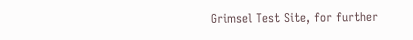Grimsel Test Site, for further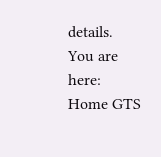details.
You are here: Home GTS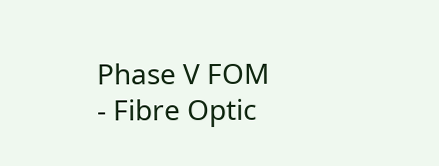Phase V FOM - Fibre Optic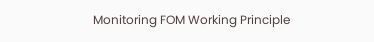Monitoring FOM Working Principle